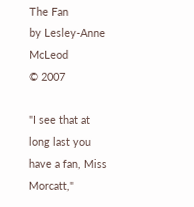The Fan
by Lesley-Anne McLeod
© 2007

"I see that at long last you have a fan, Miss Morcatt,"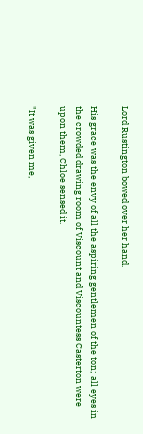Lord Rustington bowed over her hand.

His grace was the envy of all the aspiring gentlemen of the ton; all eyes in the crowded drawing room of Viscount and Viscountess Casterton were upon them, Chloe sensed it.

"It was given me,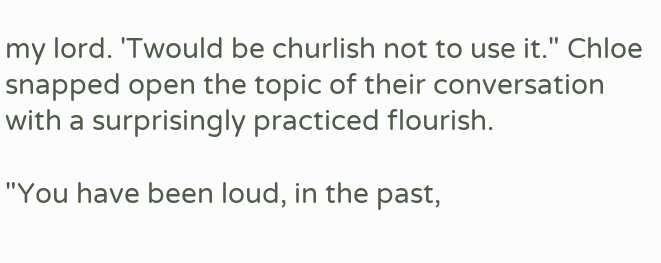my lord. 'Twould be churlish not to use it." Chloe snapped open the topic of their conversation with a surprisingly practiced flourish.

"You have been loud, in the past,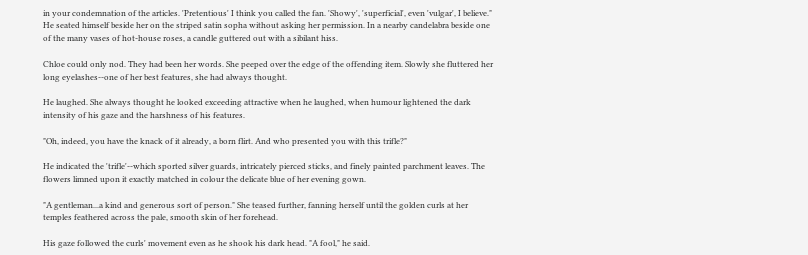in your condemnation of the articles. 'Pretentious' I think you called the fan. 'Showy', 'superficial', even 'vulgar', I believe." He seated himself beside her on the striped satin sopha without asking her permission. In a nearby candelabra beside one of the many vases of hot-house roses, a candle guttered out with a sibilant hiss.

Chloe could only nod. They had been her words. She peeped over the edge of the offending item. Slowly she fluttered her long eyelashes--one of her best features, she had always thought.

He laughed. She always thought he looked exceeding attractive when he laughed, when humour lightened the dark intensity of his gaze and the harshness of his features.

"Oh, indeed, you have the knack of it already, a born flirt. And who presented you with this trifle?"

He indicated the 'trifle'--which sported silver guards, intricately pierced sticks, and finely painted parchment leaves. The flowers limned upon it exactly matched in colour the delicate blue of her evening gown.

"A gentleman...a kind and generous sort of person." She teased further, fanning herself until the golden curls at her temples feathered across the pale, smooth skin of her forehead.

His gaze followed the curls' movement even as he shook his dark head. "A fool," he said.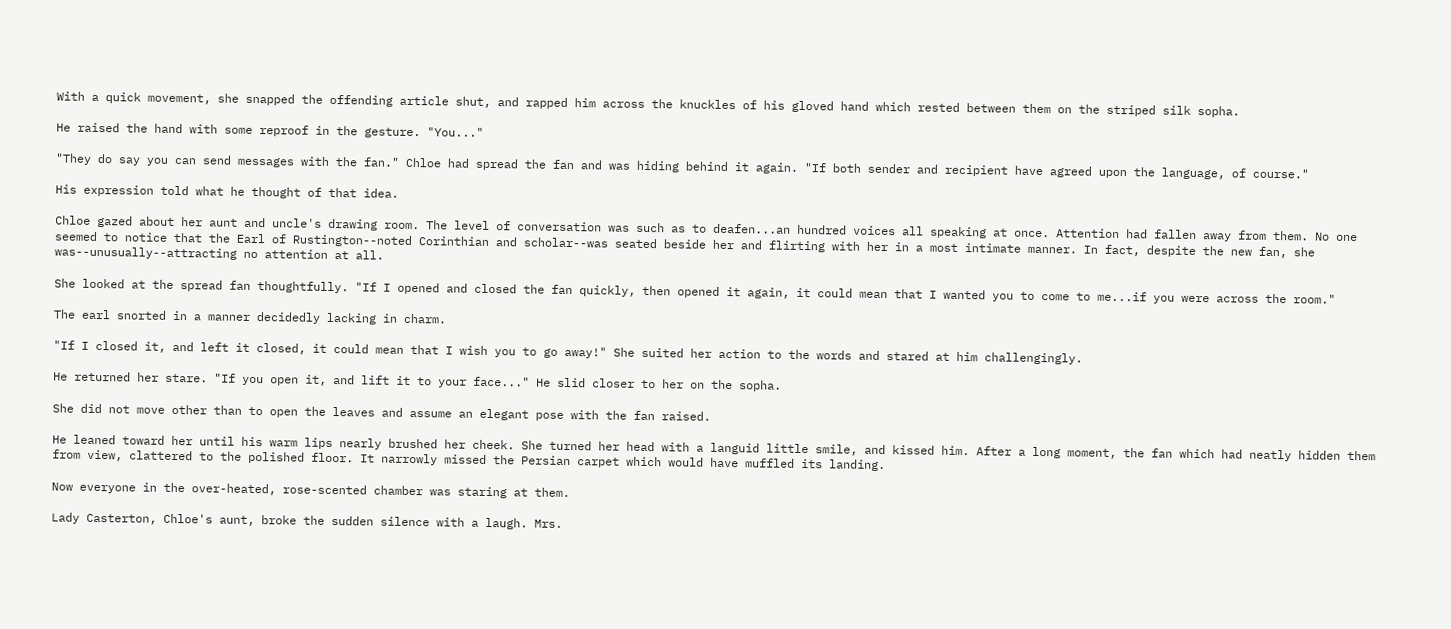With a quick movement, she snapped the offending article shut, and rapped him across the knuckles of his gloved hand which rested between them on the striped silk sopha.

He raised the hand with some reproof in the gesture. "You..."

"They do say you can send messages with the fan." Chloe had spread the fan and was hiding behind it again. "If both sender and recipient have agreed upon the language, of course."

His expression told what he thought of that idea.

Chloe gazed about her aunt and uncle's drawing room. The level of conversation was such as to deafen...an hundred voices all speaking at once. Attention had fallen away from them. No one seemed to notice that the Earl of Rustington--noted Corinthian and scholar--was seated beside her and flirting with her in a most intimate manner. In fact, despite the new fan, she was--unusually--attracting no attention at all.

She looked at the spread fan thoughtfully. "If I opened and closed the fan quickly, then opened it again, it could mean that I wanted you to come to me...if you were across the room."

The earl snorted in a manner decidedly lacking in charm.

"If I closed it, and left it closed, it could mean that I wish you to go away!" She suited her action to the words and stared at him challengingly.

He returned her stare. "If you open it, and lift it to your face..." He slid closer to her on the sopha.

She did not move other than to open the leaves and assume an elegant pose with the fan raised.

He leaned toward her until his warm lips nearly brushed her cheek. She turned her head with a languid little smile, and kissed him. After a long moment, the fan which had neatly hidden them from view, clattered to the polished floor. It narrowly missed the Persian carpet which would have muffled its landing.

Now everyone in the over-heated, rose-scented chamber was staring at them.

Lady Casterton, Chloe's aunt, broke the sudden silence with a laugh. Mrs.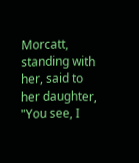Morcatt, standing with her, said to her daughter, "You see, I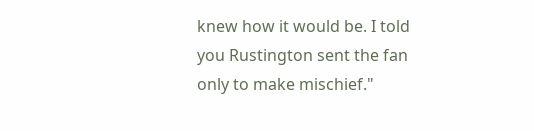knew how it would be. I told you Rustington sent the fan only to make mischief."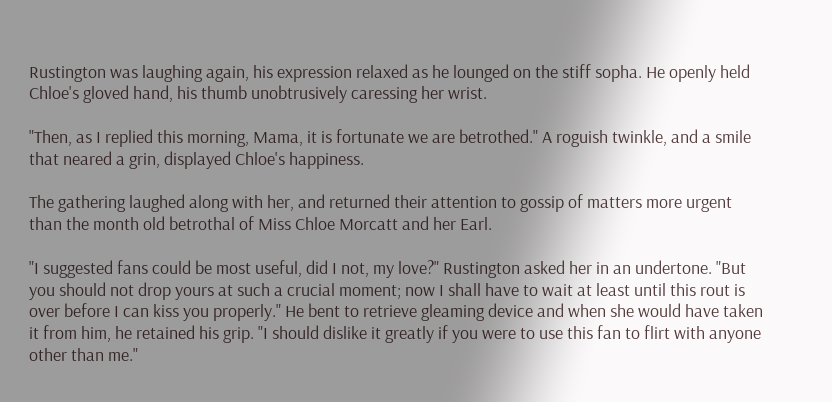Rustington was laughing again, his expression relaxed as he lounged on the stiff sopha. He openly held Chloe's gloved hand, his thumb unobtrusively caressing her wrist.

"Then, as I replied this morning, Mama, it is fortunate we are betrothed." A roguish twinkle, and a smile that neared a grin, displayed Chloe's happiness.

The gathering laughed along with her, and returned their attention to gossip of matters more urgent than the month old betrothal of Miss Chloe Morcatt and her Earl.

"I suggested fans could be most useful, did I not, my love?" Rustington asked her in an undertone. "But you should not drop yours at such a crucial moment; now I shall have to wait at least until this rout is over before I can kiss you properly." He bent to retrieve gleaming device and when she would have taken it from him, he retained his grip. "I should dislike it greatly if you were to use this fan to flirt with anyone other than me."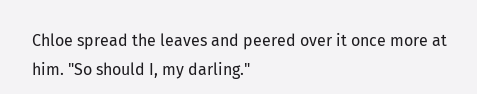Chloe spread the leaves and peered over it once more at him. "So should I, my darling."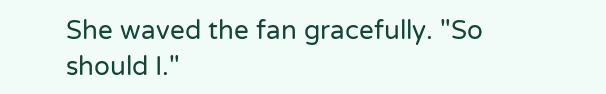She waved the fan gracefully. "So should I."